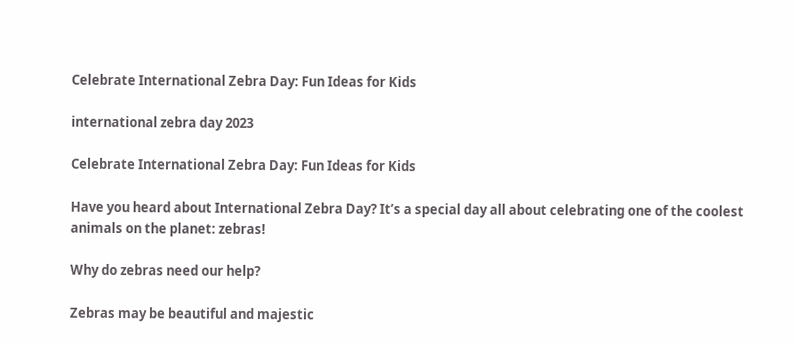Celebrate International Zebra Day: Fun Ideas for Kids

international zebra day 2023

Celebrate International Zebra Day: Fun Ideas for Kids

Have you heard about International Zebra Day? It’s a special day all about celebrating one of the coolest animals on the planet: zebras!

Why do zebras need our help?

Zebras may be beautiful and majestic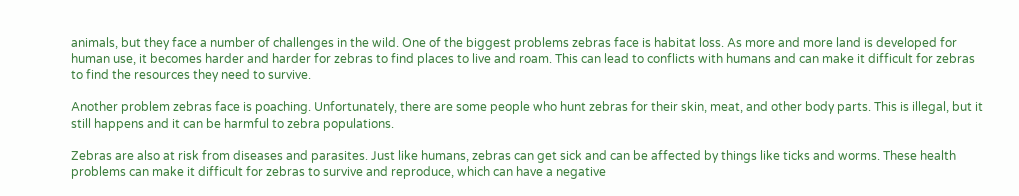animals, but they face a number of challenges in the wild. One of the biggest problems zebras face is habitat loss. As more and more land is developed for human use, it becomes harder and harder for zebras to find places to live and roam. This can lead to conflicts with humans and can make it difficult for zebras to find the resources they need to survive.

Another problem zebras face is poaching. Unfortunately, there are some people who hunt zebras for their skin, meat, and other body parts. This is illegal, but it still happens and it can be harmful to zebra populations.

Zebras are also at risk from diseases and parasites. Just like humans, zebras can get sick and can be affected by things like ticks and worms. These health problems can make it difficult for zebras to survive and reproduce, which can have a negative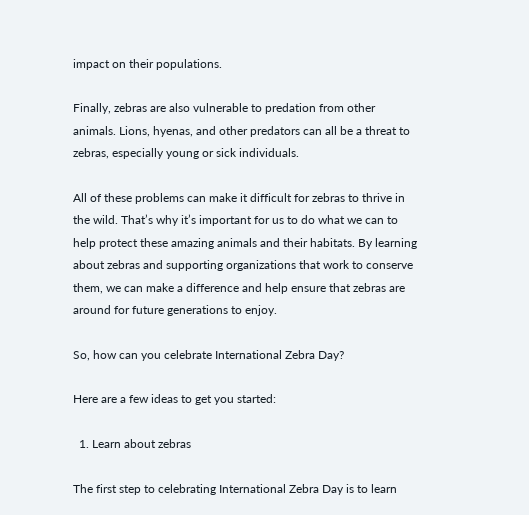impact on their populations.

Finally, zebras are also vulnerable to predation from other animals. Lions, hyenas, and other predators can all be a threat to zebras, especially young or sick individuals.

All of these problems can make it difficult for zebras to thrive in the wild. That’s why it’s important for us to do what we can to help protect these amazing animals and their habitats. By learning about zebras and supporting organizations that work to conserve them, we can make a difference and help ensure that zebras are around for future generations to enjoy.

So, how can you celebrate International Zebra Day?

Here are a few ideas to get you started:

  1. Learn about zebras

The first step to celebrating International Zebra Day is to learn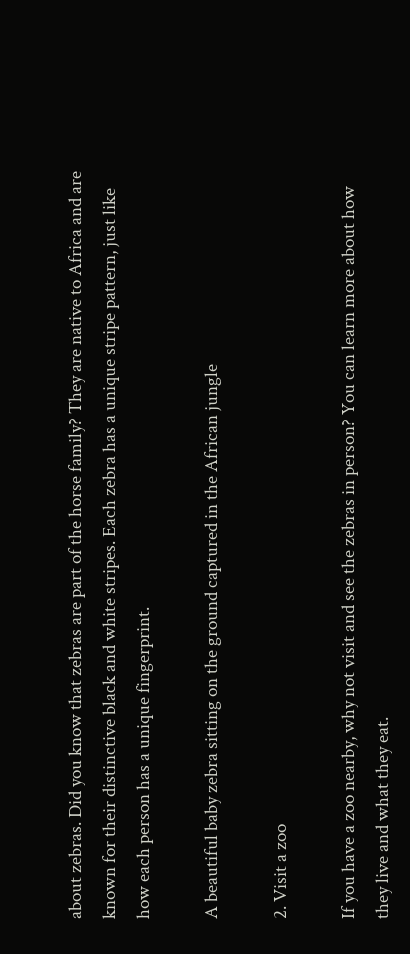about zebras. Did you know that zebras are part of the horse family? They are native to Africa and are known for their distinctive black and white stripes. Each zebra has a unique stripe pattern, just like how each person has a unique fingerprint.

A beautiful baby zebra sitting on the ground captured in the African jungle

2. Visit a zoo

If you have a zoo nearby, why not visit and see the zebras in person? You can learn more about how they live and what they eat.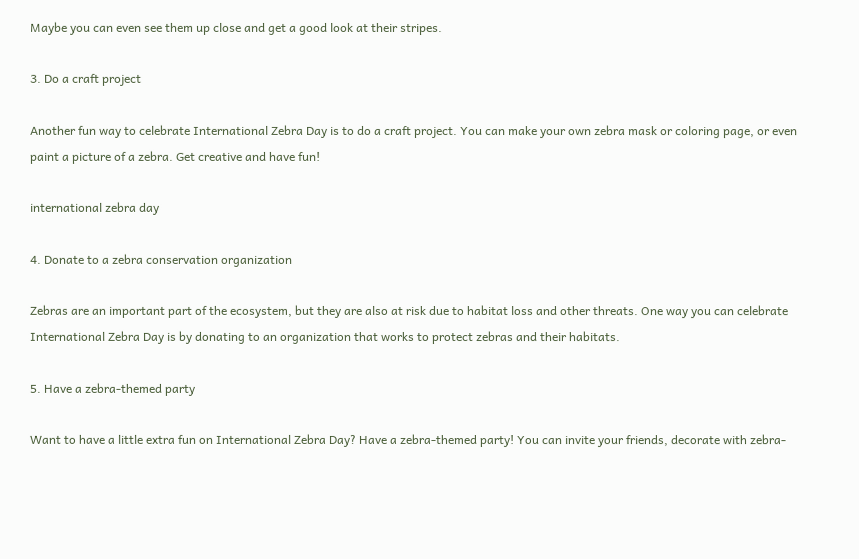Maybe you can even see them up close and get a good look at their stripes.

3. Do a craft project

Another fun way to celebrate International Zebra Day is to do a craft project. You can make your own zebra mask or coloring page, or even paint a picture of a zebra. Get creative and have fun!

international zebra day

4. Donate to a zebra conservation organization

Zebras are an important part of the ecosystem, but they are also at risk due to habitat loss and other threats. One way you can celebrate International Zebra Day is by donating to an organization that works to protect zebras and their habitats.

5. Have a zebra-themed party

Want to have a little extra fun on International Zebra Day? Have a zebra-themed party! You can invite your friends, decorate with zebra-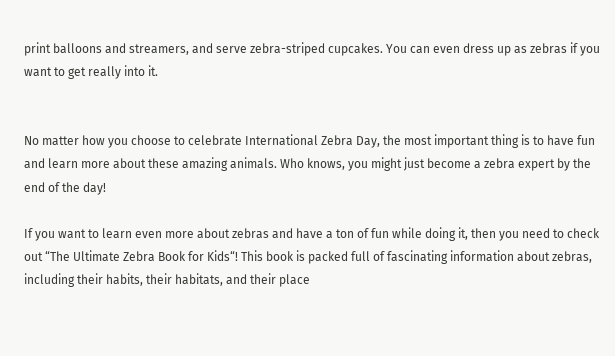print balloons and streamers, and serve zebra-striped cupcakes. You can even dress up as zebras if you want to get really into it.


No matter how you choose to celebrate International Zebra Day, the most important thing is to have fun and learn more about these amazing animals. Who knows, you might just become a zebra expert by the end of the day!

If you want to learn even more about zebras and have a ton of fun while doing it, then you need to check out “The Ultimate Zebra Book for Kids“! This book is packed full of fascinating information about zebras, including their habits, their habitats, and their place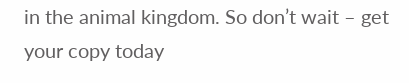in the animal kingdom. So don’t wait – get your copy today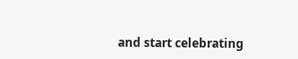and start celebrating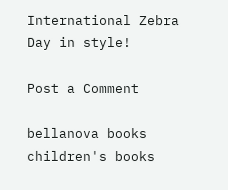International Zebra Day in style!

Post a Comment

bellanova books children's books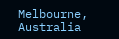Melbourne, Australia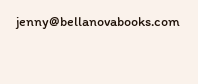jenny@bellanovabooks.com